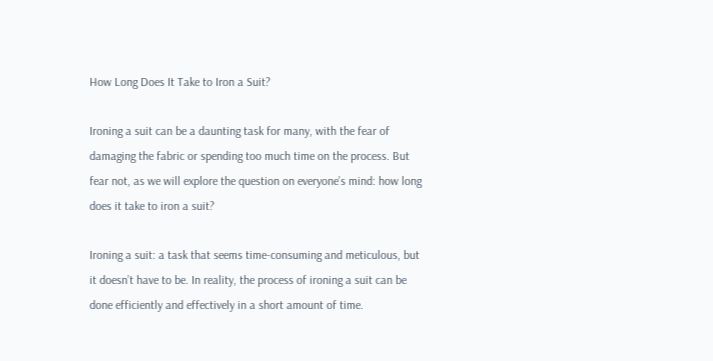How Long Does It Take to Iron a Suit?

Ironing a suit can be a daunting task for many, with the fear of damaging the fabric or spending too much time on the process. But fear not, as we will explore the question on everyone’s mind: how long does it take to iron a suit?

Ironing a suit: a task that seems time-consuming and meticulous, but it doesn’t have to be. In reality, the process of ironing a suit can be done efficiently and effectively in a short amount of time.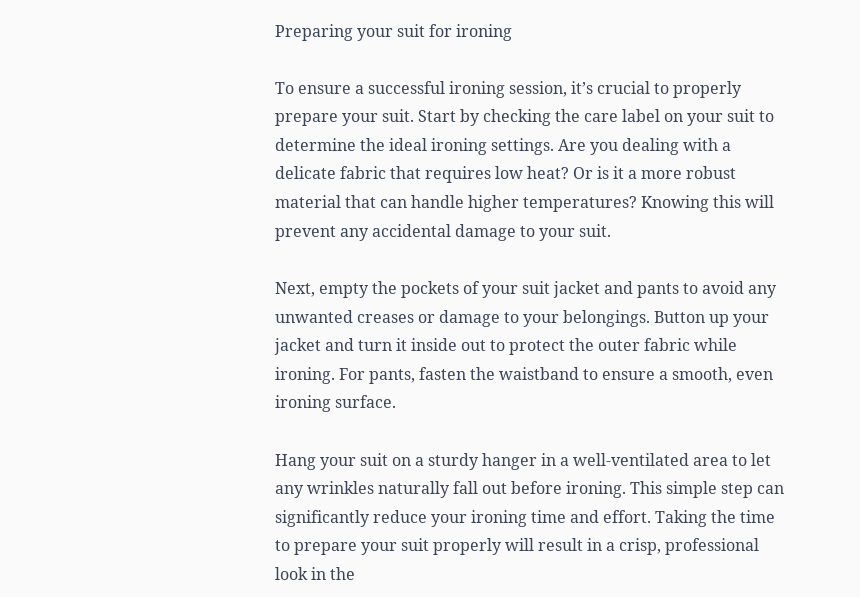Preparing your suit for ironing

To ensure a successful ironing session, it’s crucial to properly prepare your suit. Start by checking the care label on your suit to determine the ideal ironing settings. Are you dealing with a delicate fabric that requires low heat? Or is it a more robust material that can handle higher temperatures? Knowing this will prevent any accidental damage to your suit.

Next, empty the pockets of your suit jacket and pants to avoid any unwanted creases or damage to your belongings. Button up your jacket and turn it inside out to protect the outer fabric while ironing. For pants, fasten the waistband to ensure a smooth, even ironing surface.

Hang your suit on a sturdy hanger in a well-ventilated area to let any wrinkles naturally fall out before ironing. This simple step can significantly reduce your ironing time and effort. Taking the time to prepare your suit properly will result in a crisp, professional look in the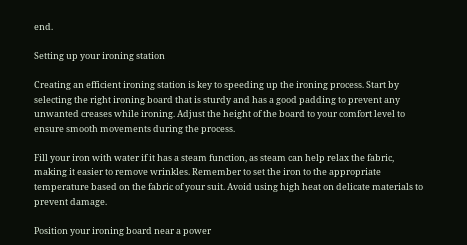end.

Setting up your ironing station

Creating an efficient ironing station is key to speeding up the ironing process. Start by selecting the right ironing board that is sturdy and has a good padding to prevent any unwanted creases while ironing. Adjust the height of the board to your comfort level to ensure smooth movements during the process.

Fill your iron with water if it has a steam function, as steam can help relax the fabric, making it easier to remove wrinkles. Remember to set the iron to the appropriate temperature based on the fabric of your suit. Avoid using high heat on delicate materials to prevent damage.

Position your ironing board near a power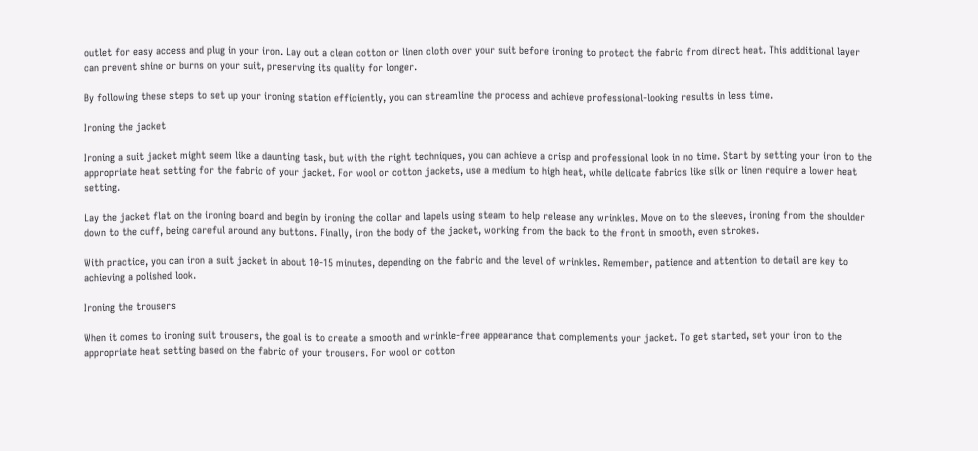outlet for easy access and plug in your iron. Lay out a clean cotton or linen cloth over your suit before ironing to protect the fabric from direct heat. This additional layer can prevent shine or burns on your suit, preserving its quality for longer.

By following these steps to set up your ironing station efficiently, you can streamline the process and achieve professional-looking results in less time.

Ironing the jacket

Ironing a suit jacket might seem like a daunting task, but with the right techniques, you can achieve a crisp and professional look in no time. Start by setting your iron to the appropriate heat setting for the fabric of your jacket. For wool or cotton jackets, use a medium to high heat, while delicate fabrics like silk or linen require a lower heat setting.

Lay the jacket flat on the ironing board and begin by ironing the collar and lapels using steam to help release any wrinkles. Move on to the sleeves, ironing from the shoulder down to the cuff, being careful around any buttons. Finally, iron the body of the jacket, working from the back to the front in smooth, even strokes.

With practice, you can iron a suit jacket in about 10-15 minutes, depending on the fabric and the level of wrinkles. Remember, patience and attention to detail are key to achieving a polished look.

Ironing the trousers

When it comes to ironing suit trousers, the goal is to create a smooth and wrinkle-free appearance that complements your jacket. To get started, set your iron to the appropriate heat setting based on the fabric of your trousers. For wool or cotton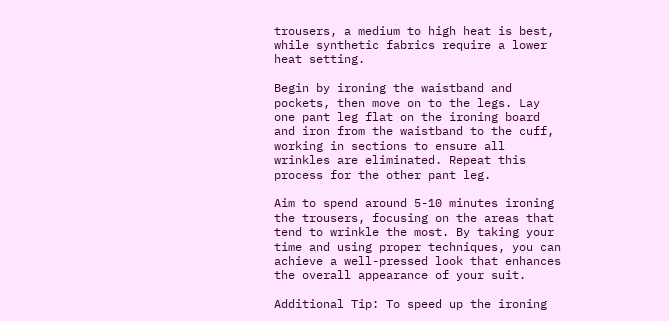trousers, a medium to high heat is best, while synthetic fabrics require a lower heat setting.

Begin by ironing the waistband and pockets, then move on to the legs. Lay one pant leg flat on the ironing board and iron from the waistband to the cuff, working in sections to ensure all wrinkles are eliminated. Repeat this process for the other pant leg.

Aim to spend around 5-10 minutes ironing the trousers, focusing on the areas that tend to wrinkle the most. By taking your time and using proper techniques, you can achieve a well-pressed look that enhances the overall appearance of your suit.

Additional Tip: To speed up the ironing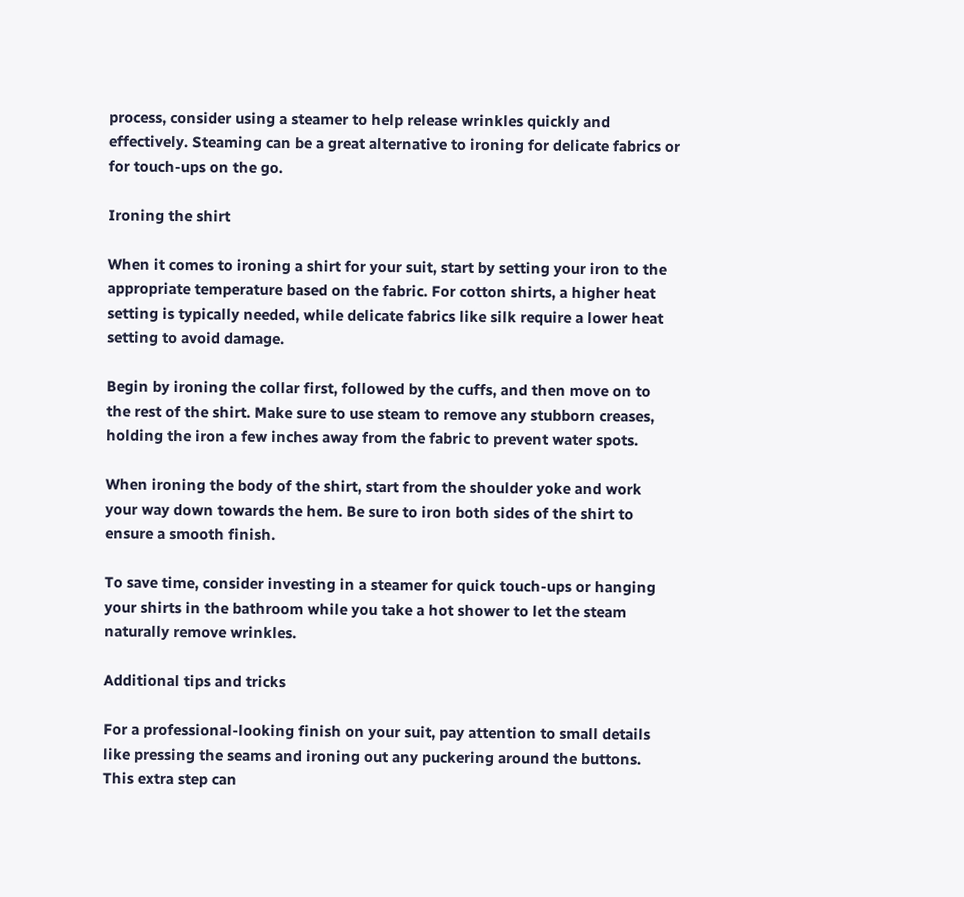process, consider using a steamer to help release wrinkles quickly and effectively. Steaming can be a great alternative to ironing for delicate fabrics or for touch-ups on the go.

Ironing the shirt

When it comes to ironing a shirt for your suit, start by setting your iron to the appropriate temperature based on the fabric. For cotton shirts, a higher heat setting is typically needed, while delicate fabrics like silk require a lower heat setting to avoid damage.

Begin by ironing the collar first, followed by the cuffs, and then move on to the rest of the shirt. Make sure to use steam to remove any stubborn creases, holding the iron a few inches away from the fabric to prevent water spots.

When ironing the body of the shirt, start from the shoulder yoke and work your way down towards the hem. Be sure to iron both sides of the shirt to ensure a smooth finish.

To save time, consider investing in a steamer for quick touch-ups or hanging your shirts in the bathroom while you take a hot shower to let the steam naturally remove wrinkles.

Additional tips and tricks

For a professional-looking finish on your suit, pay attention to small details like pressing the seams and ironing out any puckering around the buttons. This extra step can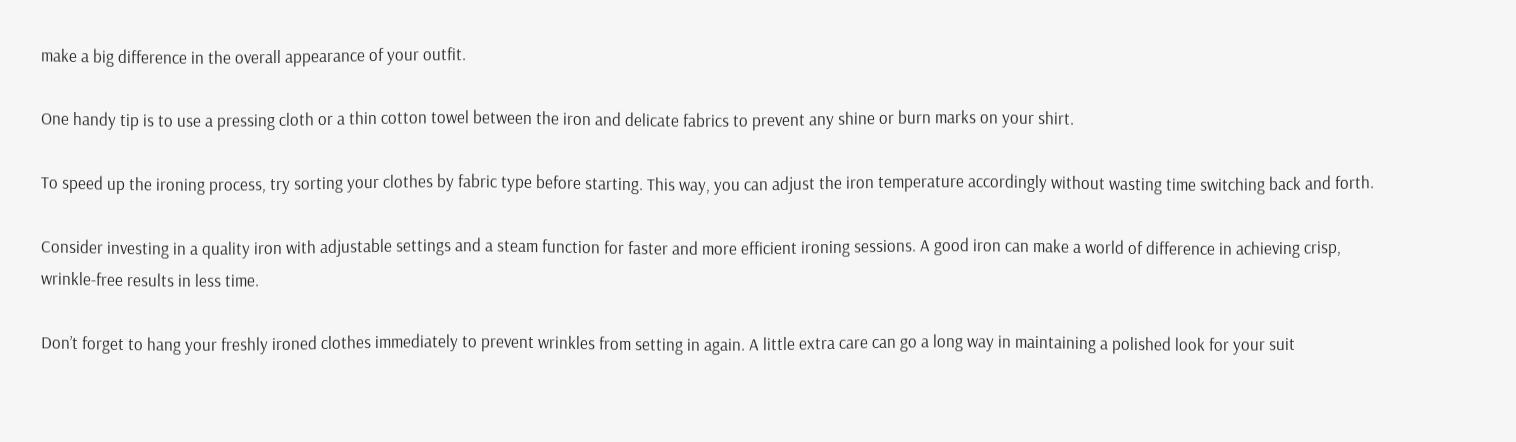make a big difference in the overall appearance of your outfit.

One handy tip is to use a pressing cloth or a thin cotton towel between the iron and delicate fabrics to prevent any shine or burn marks on your shirt.

To speed up the ironing process, try sorting your clothes by fabric type before starting. This way, you can adjust the iron temperature accordingly without wasting time switching back and forth.

Consider investing in a quality iron with adjustable settings and a steam function for faster and more efficient ironing sessions. A good iron can make a world of difference in achieving crisp, wrinkle-free results in less time.

Don’t forget to hang your freshly ironed clothes immediately to prevent wrinkles from setting in again. A little extra care can go a long way in maintaining a polished look for your suit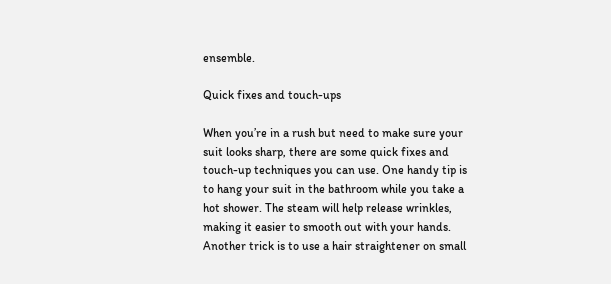ensemble.

Quick fixes and touch-ups

When you’re in a rush but need to make sure your suit looks sharp, there are some quick fixes and touch-up techniques you can use. One handy tip is to hang your suit in the bathroom while you take a hot shower. The steam will help release wrinkles, making it easier to smooth out with your hands. Another trick is to use a hair straightener on small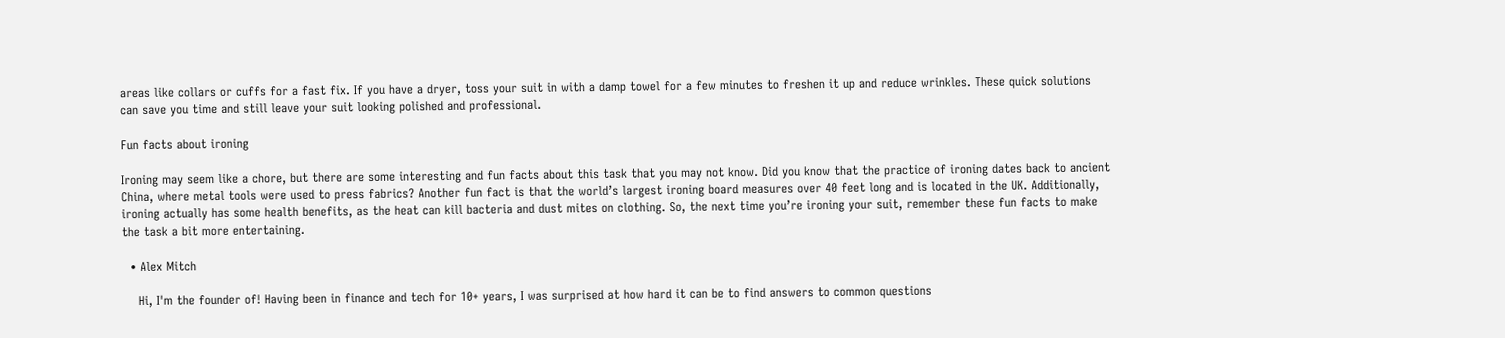areas like collars or cuffs for a fast fix. If you have a dryer, toss your suit in with a damp towel for a few minutes to freshen it up and reduce wrinkles. These quick solutions can save you time and still leave your suit looking polished and professional.

Fun facts about ironing

Ironing may seem like a chore, but there are some interesting and fun facts about this task that you may not know. Did you know that the practice of ironing dates back to ancient China, where metal tools were used to press fabrics? Another fun fact is that the world’s largest ironing board measures over 40 feet long and is located in the UK. Additionally, ironing actually has some health benefits, as the heat can kill bacteria and dust mites on clothing. So, the next time you’re ironing your suit, remember these fun facts to make the task a bit more entertaining.

  • Alex Mitch

    Hi, I'm the founder of! Having been in finance and tech for 10+ years, I was surprised at how hard it can be to find answers to common questions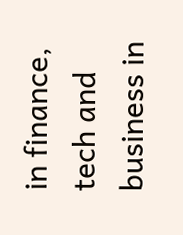in finance, tech and business in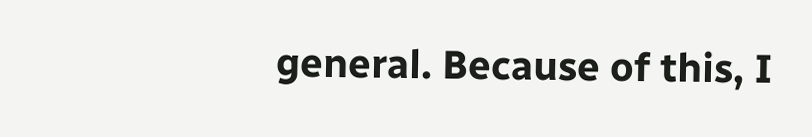general. Because of this, I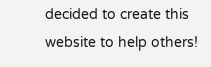decided to create this website to help others!